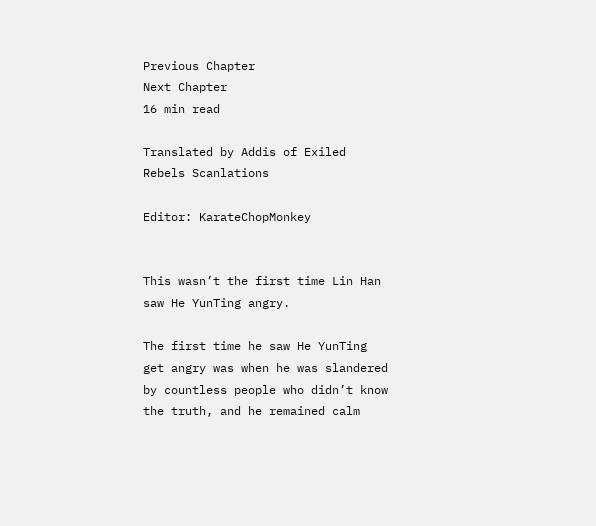Previous Chapter
Next Chapter
16 min read

Translated by Addis of Exiled Rebels Scanlations

Editor: KarateChopMonkey


This wasn’t the first time Lin Han saw He YunTing angry.

The first time he saw He YunTing get angry was when he was slandered by countless people who didn’t know the truth, and he remained calm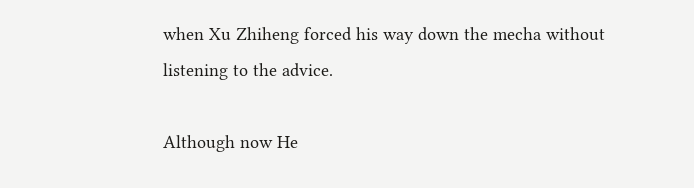when Xu Zhiheng forced his way down the mecha without listening to the advice.

Although now He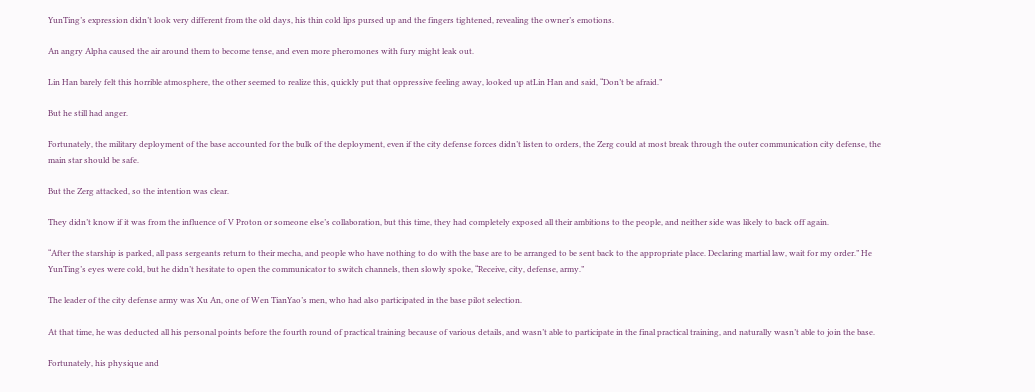YunTing’s expression didn’t look very different from the old days, his thin cold lips pursed up and the fingers tightened, revealing the owner’s emotions.

An angry Alpha caused the air around them to become tense, and even more pheromones with fury might leak out.

Lin Han barely felt this horrible atmosphere, the other seemed to realize this, quickly put that oppressive feeling away, looked up atLin Han and said, “Don’t be afraid.”

But he still had anger.

Fortunately, the military deployment of the base accounted for the bulk of the deployment, even if the city defense forces didn’t listen to orders, the Zerg could at most break through the outer communication city defense, the main star should be safe.

But the Zerg attacked, so the intention was clear.

They didn’t know if it was from the influence of V Proton or someone else’s collaboration, but this time, they had completely exposed all their ambitions to the people, and neither side was likely to back off again.

“After the starship is parked, all pass sergeants return to their mecha, and people who have nothing to do with the base are to be arranged to be sent back to the appropriate place. Declaring martial law, wait for my order.” He YunTing’s eyes were cold, but he didn’t hesitate to open the communicator to switch channels, then slowly spoke, “Receive, city, defense, army.”

The leader of the city defense army was Xu An, one of Wen TianYao’s men, who had also participated in the base pilot selection.

At that time, he was deducted all his personal points before the fourth round of practical training because of various details, and wasn’t able to participate in the final practical training, and naturally wasn’t able to join the base.

Fortunately, his physique and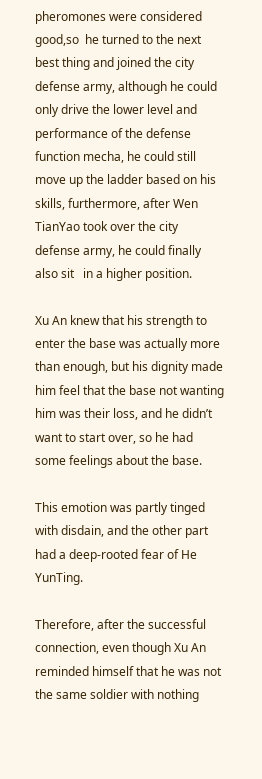pheromones were considered good,so  he turned to the next best thing and joined the city defense army, although he could only drive the lower level and performance of the defense function mecha, he could still move up the ladder based on his skills, furthermore, after Wen TianYao took over the city defense army, he could finally also sit   in a higher position.

Xu An knew that his strength to enter the base was actually more than enough, but his dignity made him feel that the base not wanting him was their loss, and he didn’t want to start over, so he had some feelings about the base.

This emotion was partly tinged with disdain, and the other part had a deep-rooted fear of He YunTing.

Therefore, after the successful connection, even though Xu An reminded himself that he was not the same soldier with nothing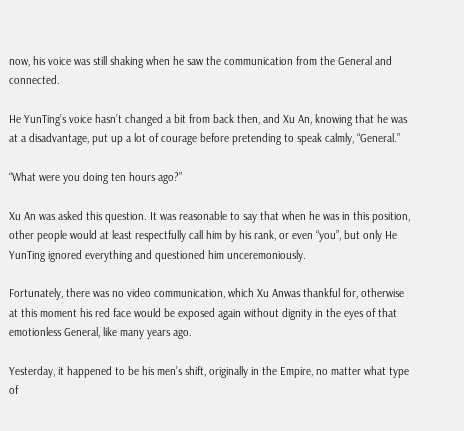now, his voice was still shaking when he saw the communication from the General and connected.

He YunTing’s voice hasn’t changed a bit from back then, and Xu An, knowing that he was at a disadvantage, put up a lot of courage before pretending to speak calmly, “General.”

“What were you doing ten hours ago?”

Xu An was asked this question. It was reasonable to say that when he was in this position, other people would at least respectfully call him by his rank, or even “you”, but only He YunTing ignored everything and questioned him unceremoniously.

Fortunately, there was no video communication, which Xu Anwas thankful for, otherwise at this moment his red face would be exposed again without dignity in the eyes of that emotionless General, like many years ago.

Yesterday, it happened to be his men’s shift, originally in the Empire, no matter what type of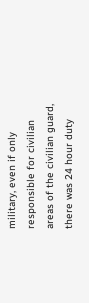military, even if only responsible for civilian areas of the civilian guard, there was 24 hour duty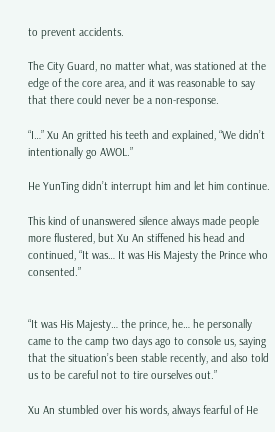to prevent accidents.

The City Guard, no matter what, was stationed at the edge of the core area, and it was reasonable to say that there could never be a non-response.

“I…” Xu An gritted his teeth and explained, “We didn’t intentionally go AWOL.”

He YunTing didn’t interrupt him and let him continue.

This kind of unanswered silence always made people more flustered, but Xu An stiffened his head and continued, “It was… It was His Majesty the Prince who consented.”


“It was His Majesty… the prince, he… he personally came to the camp two days ago to console us, saying that the situation’s been stable recently, and also told us to be careful not to tire ourselves out.”

Xu An stumbled over his words, always fearful of He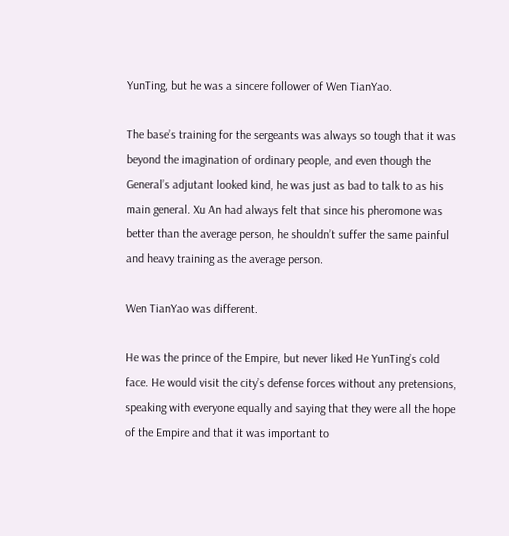YunTing, but he was a sincere follower of Wen TianYao.

The base’s training for the sergeants was always so tough that it was beyond the imagination of ordinary people, and even though the General’s adjutant looked kind, he was just as bad to talk to as his main general. Xu An had always felt that since his pheromone was better than the average person, he shouldn’t suffer the same painful and heavy training as the average person.

Wen TianYao was different.

He was the prince of the Empire, but never liked He YunTing’s cold face. He would visit the city’s defense forces without any pretensions, speaking with everyone equally and saying that they were all the hope of the Empire and that it was important to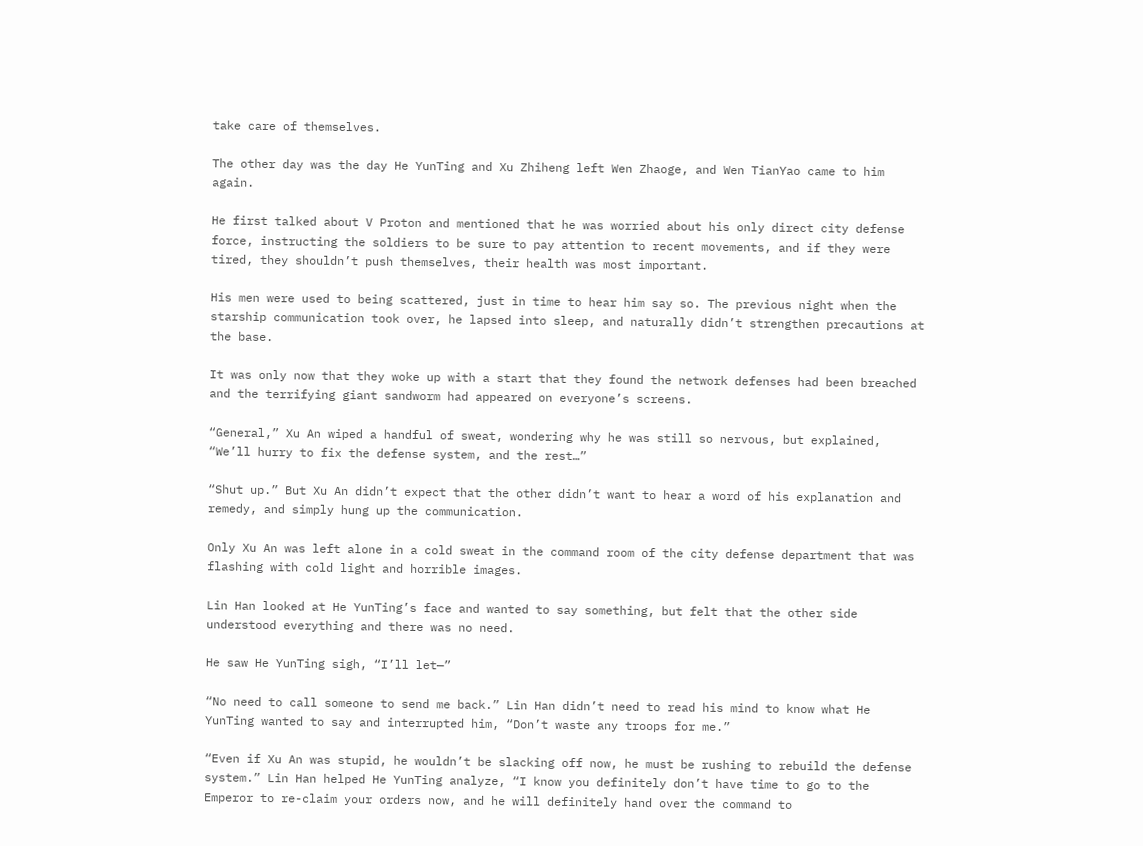take care of themselves.

The other day was the day He YunTing and Xu Zhiheng left Wen Zhaoge, and Wen TianYao came to him again.

He first talked about V Proton and mentioned that he was worried about his only direct city defense force, instructing the soldiers to be sure to pay attention to recent movements, and if they were tired, they shouldn’t push themselves, their health was most important.

His men were used to being scattered, just in time to hear him say so. The previous night when the starship communication took over, he lapsed into sleep, and naturally didn’t strengthen precautions at the base.

It was only now that they woke up with a start that they found the network defenses had been breached and the terrifying giant sandworm had appeared on everyone’s screens.

“General,” Xu An wiped a handful of sweat, wondering why he was still so nervous, but explained, “We’ll hurry to fix the defense system, and the rest…”

“Shut up.” But Xu An didn’t expect that the other didn’t want to hear a word of his explanation and remedy, and simply hung up the communication.

Only Xu An was left alone in a cold sweat in the command room of the city defense department that was flashing with cold light and horrible images.

Lin Han looked at He YunTing’s face and wanted to say something, but felt that the other side understood everything and there was no need.

He saw He YunTing sigh, “I’ll let—”

“No need to call someone to send me back.” Lin Han didn’t need to read his mind to know what He YunTing wanted to say and interrupted him, “Don’t waste any troops for me.”

“Even if Xu An was stupid, he wouldn’t be slacking off now, he must be rushing to rebuild the defense system.” Lin Han helped He YunTing analyze, “I know you definitely don’t have time to go to the Emperor to re-claim your orders now, and he will definitely hand over the command to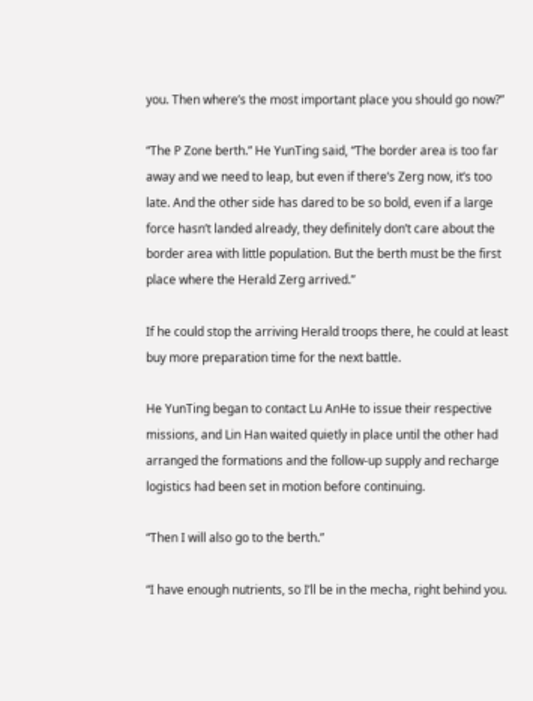you. Then where’s the most important place you should go now?”

“The P Zone berth.” He YunTing said, “The border area is too far away and we need to leap, but even if there’s Zerg now, it’s too late. And the other side has dared to be so bold, even if a large force hasn’t landed already, they definitely don’t care about the border area with little population. But the berth must be the first place where the Herald Zerg arrived.”

If he could stop the arriving Herald troops there, he could at least buy more preparation time for the next battle.

He YunTing began to contact Lu AnHe to issue their respective missions, and Lin Han waited quietly in place until the other had arranged the formations and the follow-up supply and recharge logistics had been set in motion before continuing.

“Then I will also go to the berth.”

“I have enough nutrients, so I’ll be in the mecha, right behind you.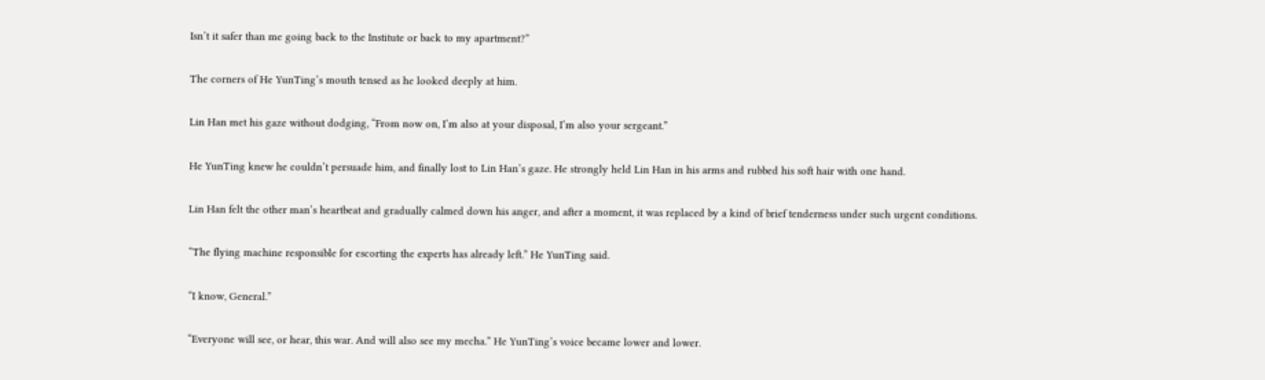Isn’t it safer than me going back to the Institute or back to my apartment?”

The corners of He YunTing’s mouth tensed as he looked deeply at him.

Lin Han met his gaze without dodging, “From now on, I’m also at your disposal, I’m also your sergeant.”

He YunTing knew he couldn’t persuade him, and finally lost to Lin Han’s gaze. He strongly held Lin Han in his arms and rubbed his soft hair with one hand.

Lin Han felt the other man’s heartbeat and gradually calmed down his anger, and after a moment, it was replaced by a kind of brief tenderness under such urgent conditions.

“The flying machine responsible for escorting the experts has already left.” He YunTing said.

“I know, General.”

“Everyone will see, or hear, this war. And will also see my mecha.” He YunTing’s voice became lower and lower.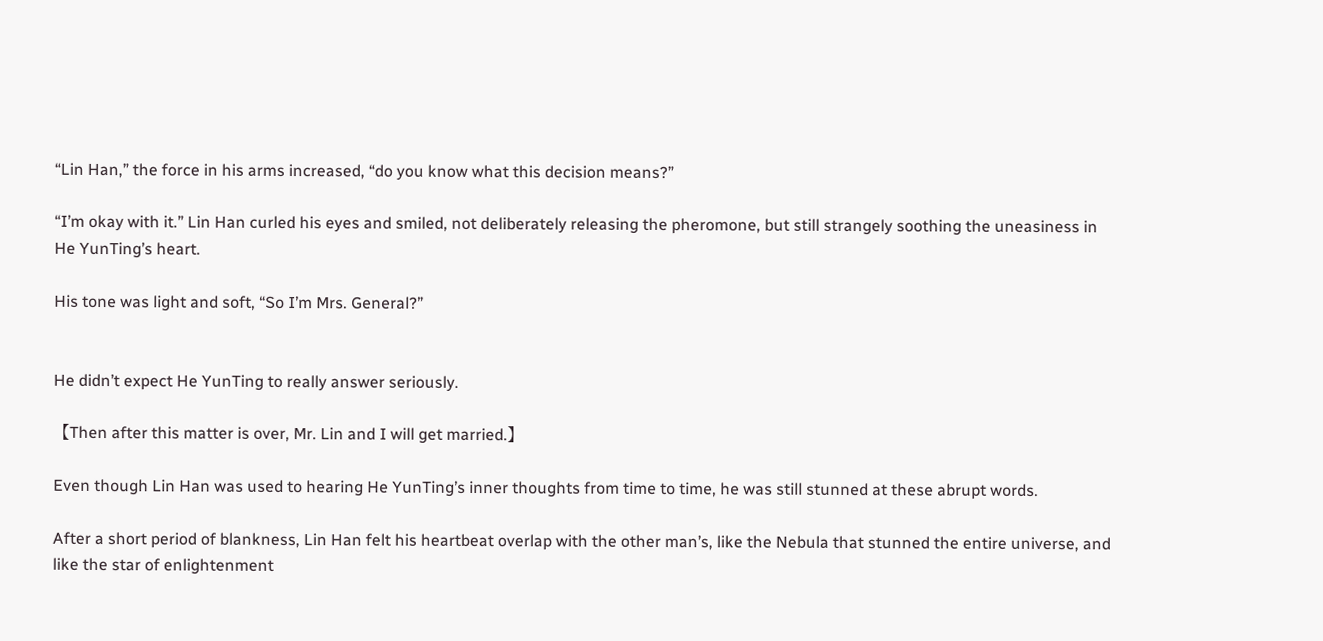“Lin Han,” the force in his arms increased, “do you know what this decision means?”

“I’m okay with it.” Lin Han curled his eyes and smiled, not deliberately releasing the pheromone, but still strangely soothing the uneasiness in He YunTing’s heart.

His tone was light and soft, “So I’m Mrs. General?”


He didn’t expect He YunTing to really answer seriously.

【Then after this matter is over, Mr. Lin and I will get married.】

Even though Lin Han was used to hearing He YunTing’s inner thoughts from time to time, he was still stunned at these abrupt words.

After a short period of blankness, Lin Han felt his heartbeat overlap with the other man’s, like the Nebula that stunned the entire universe, and like the star of enlightenment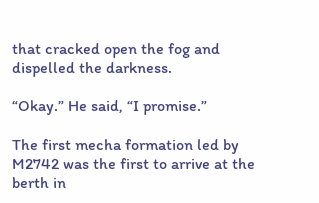that cracked open the fog and dispelled the darkness.

“Okay.” He said, “I promise.”

The first mecha formation led by M2742 was the first to arrive at the berth in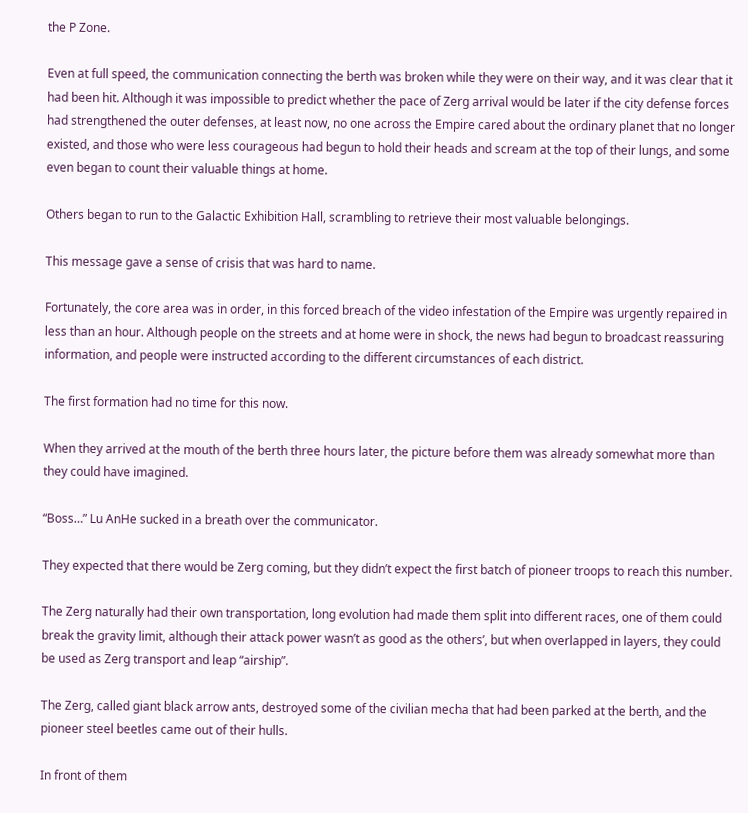the P Zone.

Even at full speed, the communication connecting the berth was broken while they were on their way, and it was clear that it had been hit. Although it was impossible to predict whether the pace of Zerg arrival would be later if the city defense forces had strengthened the outer defenses, at least now, no one across the Empire cared about the ordinary planet that no longer existed, and those who were less courageous had begun to hold their heads and scream at the top of their lungs, and some even began to count their valuable things at home.

Others began to run to the Galactic Exhibition Hall, scrambling to retrieve their most valuable belongings.

This message gave a sense of crisis that was hard to name.

Fortunately, the core area was in order, in this forced breach of the video infestation of the Empire was urgently repaired in less than an hour. Although people on the streets and at home were in shock, the news had begun to broadcast reassuring information, and people were instructed according to the different circumstances of each district.

The first formation had no time for this now.

When they arrived at the mouth of the berth three hours later, the picture before them was already somewhat more than they could have imagined.

“Boss…” Lu AnHe sucked in a breath over the communicator.

They expected that there would be Zerg coming, but they didn’t expect the first batch of pioneer troops to reach this number.

The Zerg naturally had their own transportation, long evolution had made them split into different races, one of them could break the gravity limit, although their attack power wasn’t as good as the others’, but when overlapped in layers, they could be used as Zerg transport and leap “airship”.

The Zerg, called giant black arrow ants, destroyed some of the civilian mecha that had been parked at the berth, and the pioneer steel beetles came out of their hulls.

In front of them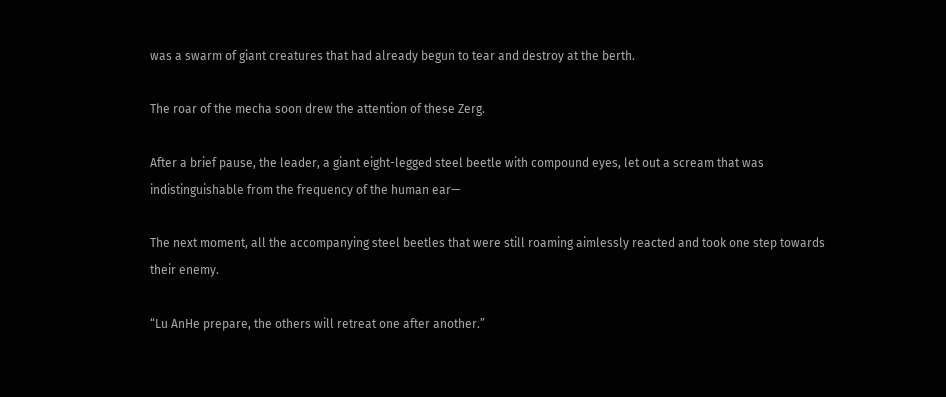was a swarm of giant creatures that had already begun to tear and destroy at the berth.

The roar of the mecha soon drew the attention of these Zerg.

After a brief pause, the leader, a giant eight-legged steel beetle with compound eyes, let out a scream that was indistinguishable from the frequency of the human ear—

The next moment, all the accompanying steel beetles that were still roaming aimlessly reacted and took one step towards their enemy.

“Lu AnHe prepare, the others will retreat one after another.”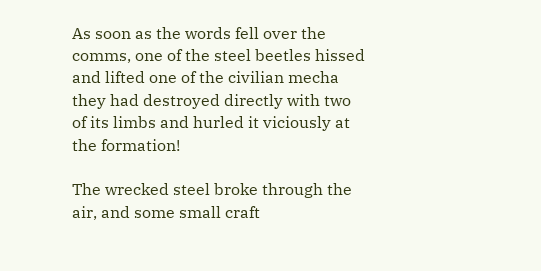As soon as the words fell over the comms, one of the steel beetles hissed and lifted one of the civilian mecha they had destroyed directly with two of its limbs and hurled it viciously at the formation!

The wrecked steel broke through the air, and some small craft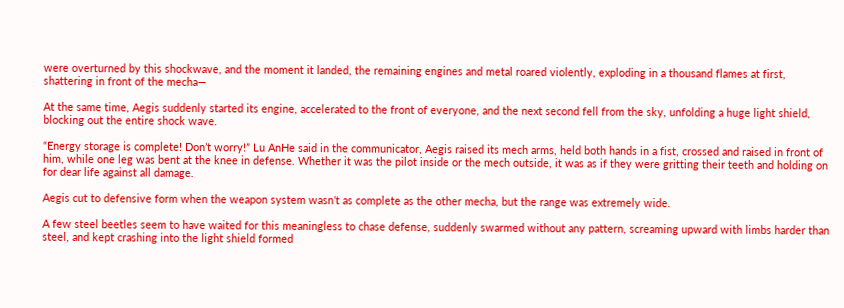were overturned by this shockwave, and the moment it landed, the remaining engines and metal roared violently, exploding in a thousand flames at first, shattering in front of the mecha—

At the same time, Aegis suddenly started its engine, accelerated to the front of everyone, and the next second fell from the sky, unfolding a huge light shield, blocking out the entire shock wave.

“Energy storage is complete! Don’t worry!” Lu AnHe said in the communicator, Aegis raised its mech arms, held both hands in a fist, crossed and raised in front of him, while one leg was bent at the knee in defense. Whether it was the pilot inside or the mech outside, it was as if they were gritting their teeth and holding on for dear life against all damage.

Aegis cut to defensive form when the weapon system wasn’t as complete as the other mecha, but the range was extremely wide.

A few steel beetles seem to have waited for this meaningless to chase defense, suddenly swarmed without any pattern, screaming upward with limbs harder than steel, and kept crashing into the light shield formed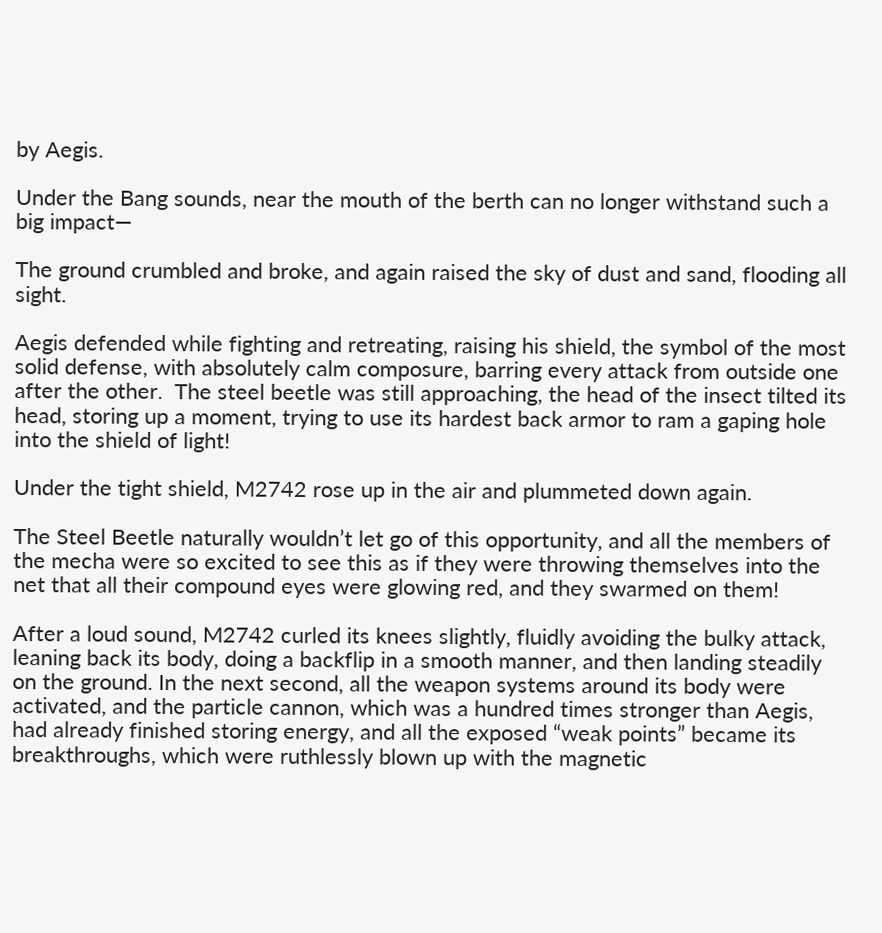by Aegis.

Under the Bang sounds, near the mouth of the berth can no longer withstand such a big impact—

The ground crumbled and broke, and again raised the sky of dust and sand, flooding all sight.

Aegis defended while fighting and retreating, raising his shield, the symbol of the most solid defense, with absolutely calm composure, barring every attack from outside one after the other.  The steel beetle was still approaching, the head of the insect tilted its head, storing up a moment, trying to use its hardest back armor to ram a gaping hole into the shield of light!

Under the tight shield, M2742 rose up in the air and plummeted down again.

The Steel Beetle naturally wouldn’t let go of this opportunity, and all the members of the mecha were so excited to see this as if they were throwing themselves into the net that all their compound eyes were glowing red, and they swarmed on them!

After a loud sound, M2742 curled its knees slightly, fluidly avoiding the bulky attack, leaning back its body, doing a backflip in a smooth manner, and then landing steadily on the ground. In the next second, all the weapon systems around its body were activated, and the particle cannon, which was a hundred times stronger than Aegis, had already finished storing energy, and all the exposed “weak points” became its breakthroughs, which were ruthlessly blown up with the magnetic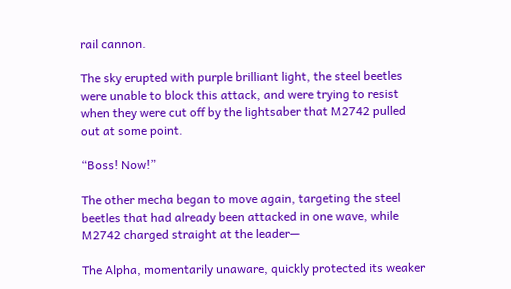rail cannon.

The sky erupted with purple brilliant light, the steel beetles were unable to block this attack, and were trying to resist when they were cut off by the lightsaber that M2742 pulled out at some point.

“Boss! Now!”

The other mecha began to move again, targeting the steel beetles that had already been attacked in one wave, while M2742 charged straight at the leader—

The Alpha, momentarily unaware, quickly protected its weaker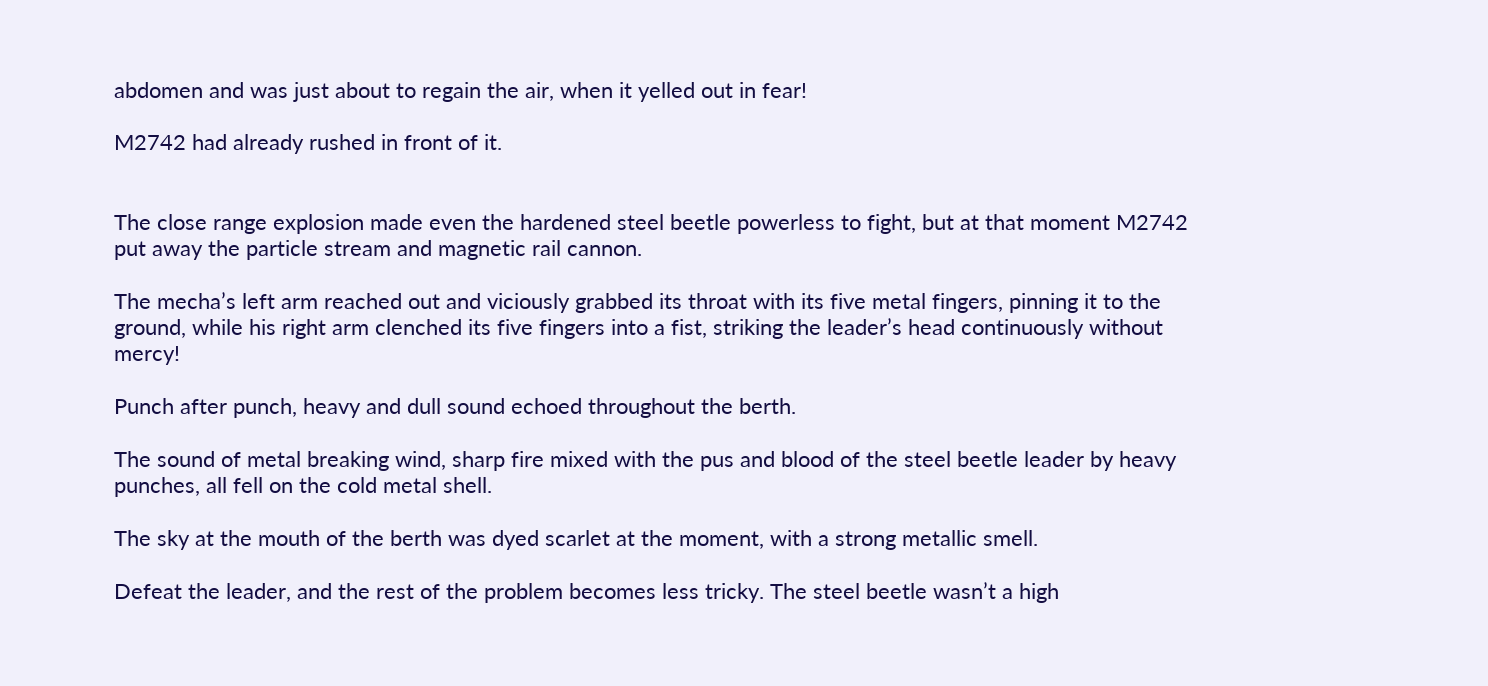abdomen and was just about to regain the air, when it yelled out in fear!

M2742 had already rushed in front of it.


The close range explosion made even the hardened steel beetle powerless to fight, but at that moment M2742 put away the particle stream and magnetic rail cannon.

The mecha’s left arm reached out and viciously grabbed its throat with its five metal fingers, pinning it to the ground, while his right arm clenched its five fingers into a fist, striking the leader’s head continuously without mercy!

Punch after punch, heavy and dull sound echoed throughout the berth.

The sound of metal breaking wind, sharp fire mixed with the pus and blood of the steel beetle leader by heavy punches, all fell on the cold metal shell.

The sky at the mouth of the berth was dyed scarlet at the moment, with a strong metallic smell.

Defeat the leader, and the rest of the problem becomes less tricky. The steel beetle wasn’t a high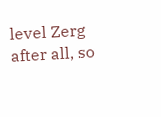level Zerg after all, so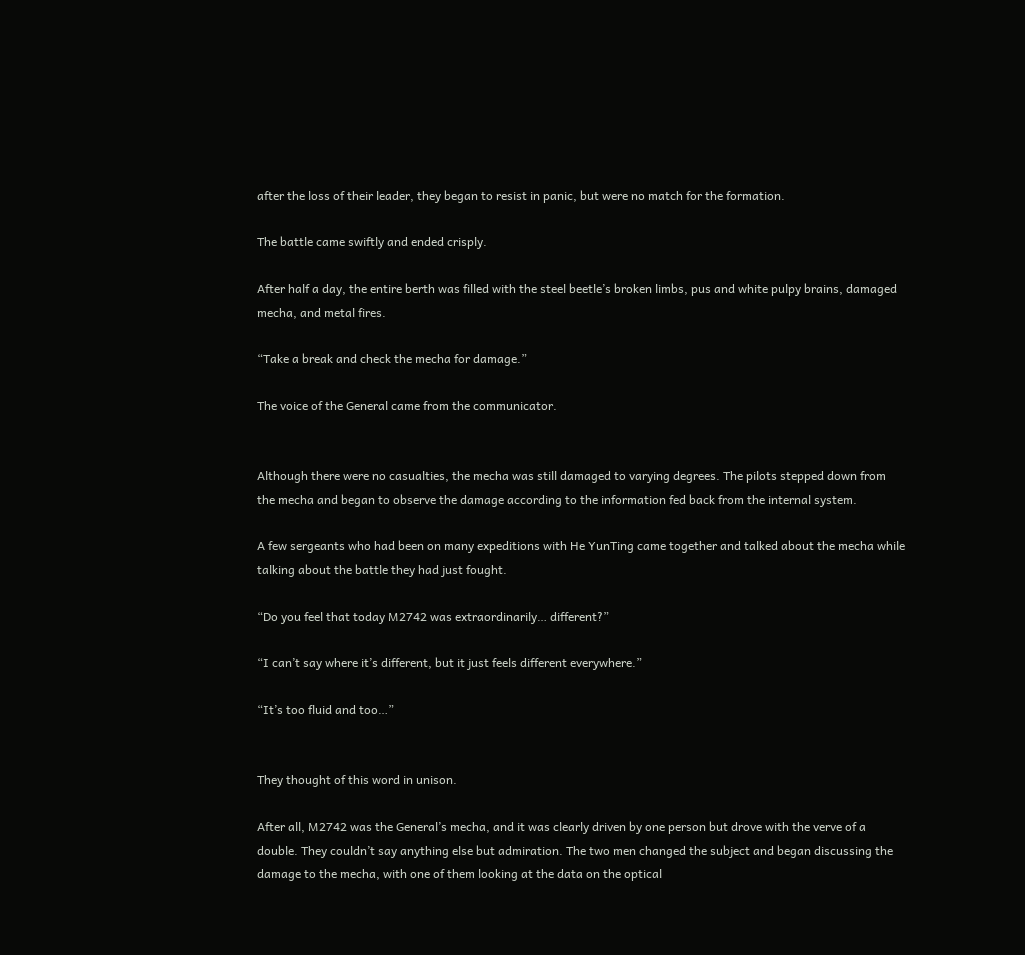after the loss of their leader, they began to resist in panic, but were no match for the formation.

The battle came swiftly and ended crisply.

After half a day, the entire berth was filled with the steel beetle’s broken limbs, pus and white pulpy brains, damaged mecha, and metal fires.

“Take a break and check the mecha for damage.”

The voice of the General came from the communicator.


Although there were no casualties, the mecha was still damaged to varying degrees. The pilots stepped down from the mecha and began to observe the damage according to the information fed back from the internal system.

A few sergeants who had been on many expeditions with He YunTing came together and talked about the mecha while talking about the battle they had just fought.

“Do you feel that today M2742 was extraordinarily… different?”

“I can’t say where it’s different, but it just feels different everywhere.”

“It’s too fluid and too…”


They thought of this word in unison.

After all, M2742 was the General’s mecha, and it was clearly driven by one person but drove with the verve of a double. They couldn’t say anything else but admiration. The two men changed the subject and began discussing the damage to the mecha, with one of them looking at the data on the optical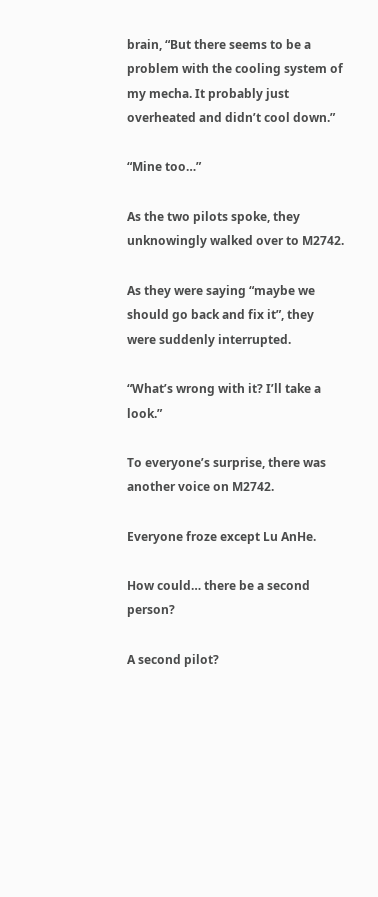brain, “But there seems to be a problem with the cooling system of my mecha. It probably just overheated and didn’t cool down.”

“Mine too…”

As the two pilots spoke, they unknowingly walked over to M2742.

As they were saying “maybe we should go back and fix it”, they were suddenly interrupted.

“What’s wrong with it? I’ll take a look.”

To everyone’s surprise, there was another voice on M2742.

Everyone froze except Lu AnHe.

How could… there be a second person?

A second pilot?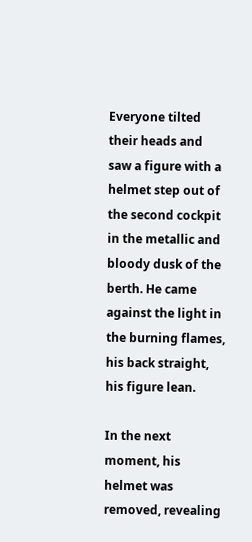Everyone tilted their heads and saw a figure with a helmet step out of the second cockpit in the metallic and bloody dusk of the berth. He came against the light in the burning flames, his back straight, his figure lean.

In the next moment, his helmet was removed, revealing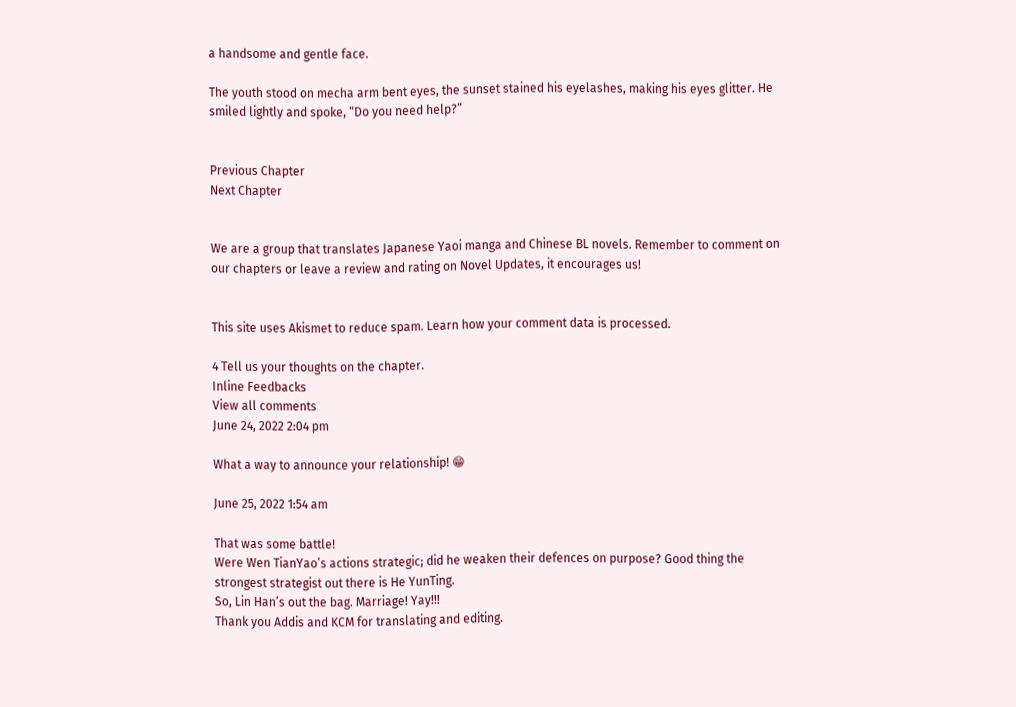a handsome and gentle face.

The youth stood on mecha arm bent eyes, the sunset stained his eyelashes, making his eyes glitter. He smiled lightly and spoke, “Do you need help?”


Previous Chapter
Next Chapter


We are a group that translates Japanese Yaoi manga and Chinese BL novels. Remember to comment on our chapters or leave a review and rating on Novel Updates, it encourages us!


This site uses Akismet to reduce spam. Learn how your comment data is processed.

4 Tell us your thoughts on the chapter.
Inline Feedbacks
View all comments
June 24, 2022 2:04 pm

What a way to announce your relationship! 😁

June 25, 2022 1:54 am

That was some battle!
Were Wen TianYao’s actions strategic; did he weaken their defences on purpose? Good thing the strongest strategist out there is He YunTing.
So, Lin Han’s out the bag. Marriage! Yay!!!
Thank you Addis and KCM for translating and editing.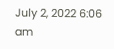July 2, 2022 6:06 am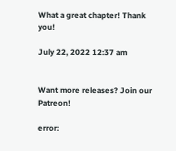What a great chapter! Thank you!

July 22, 2022 12:37 am


Want more releases? Join our Patreon!

error: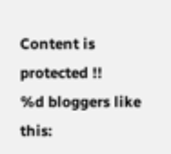Content is protected !!
%d bloggers like this: